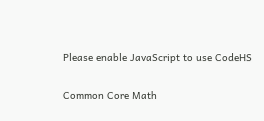Please enable JavaScript to use CodeHS

Common Core Math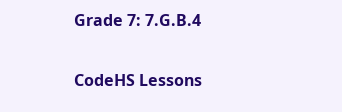Grade 7: 7.G.B.4

CodeHS Lessons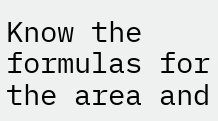Know the formulas for the area and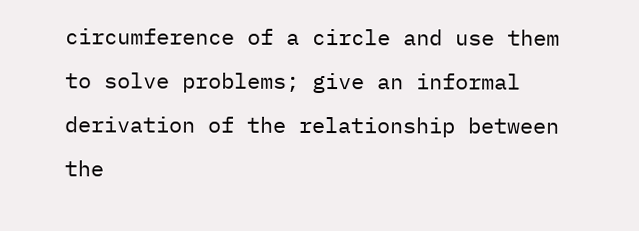circumference of a circle and use them to solve problems; give an informal derivation of the relationship between the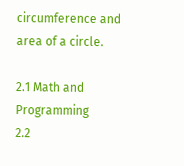circumference and area of a circle.

2.1 Math and Programming
2.2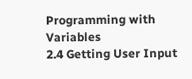Programming with Variables
2.4 Getting User Input